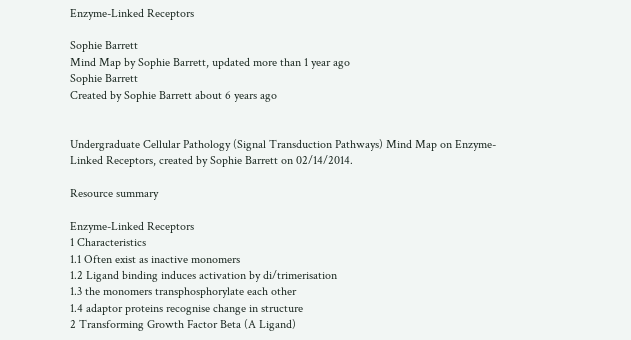Enzyme-Linked Receptors

Sophie Barrett
Mind Map by Sophie Barrett, updated more than 1 year ago
Sophie Barrett
Created by Sophie Barrett about 6 years ago


Undergraduate Cellular Pathology (Signal Transduction Pathways) Mind Map on Enzyme-Linked Receptors, created by Sophie Barrett on 02/14/2014.

Resource summary

Enzyme-Linked Receptors
1 Characteristics
1.1 Often exist as inactive monomers
1.2 Ligand binding induces activation by di/trimerisation
1.3 the monomers transphosphorylate each other
1.4 adaptor proteins recognise change in structure
2 Transforming Growth Factor Beta (A Ligand)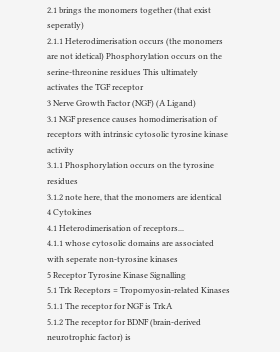2.1 brings the monomers together (that exist seperatly)
2.1.1 Heterodimerisation occurs (the monomers are not idetical) Phosphorylation occurs on the serine-threonine residues This ultimately activates the TGF receptor
3 Nerve Growth Factor (NGF) (A Ligand)
3.1 NGF presence causes homodimerisation of receptors with intrinsic cytosolic tyrosine kinase activity
3.1.1 Phosphorylation occurs on the tyrosine residues
3.1.2 note here, that the monomers are identical
4 Cytokines
4.1 Heterodimerisation of receptors...
4.1.1 whose cytosolic domains are associated with seperate non-tyrosine kinases
5 Receptor Tyrosine Kinase Signalling
5.1 Trk Receptors = Tropomyosin-related Kinases
5.1.1 The receptor for NGF is TrkA
5.1.2 The receptor for BDNF (brain-derived neurotrophic factor) is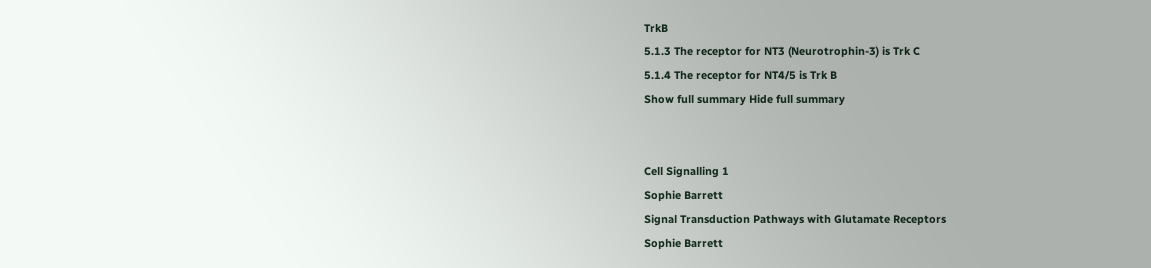TrkB
5.1.3 The receptor for NT3 (Neurotrophin-3) is Trk C
5.1.4 The receptor for NT4/5 is Trk B
Show full summary Hide full summary


Cell Signalling 1
Sophie Barrett
Signal Transduction Pathways with Glutamate Receptors
Sophie Barrett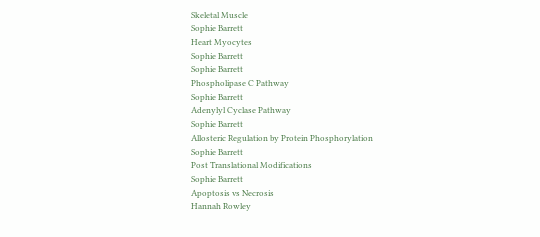Skeletal Muscle
Sophie Barrett
Heart Myocytes
Sophie Barrett
Sophie Barrett
Phospholipase C Pathway
Sophie Barrett
Adenylyl Cyclase Pathway
Sophie Barrett
Allosteric Regulation by Protein Phosphorylation
Sophie Barrett
Post Translational Modifications
Sophie Barrett
Apoptosis vs Necrosis
Hannah Rowley